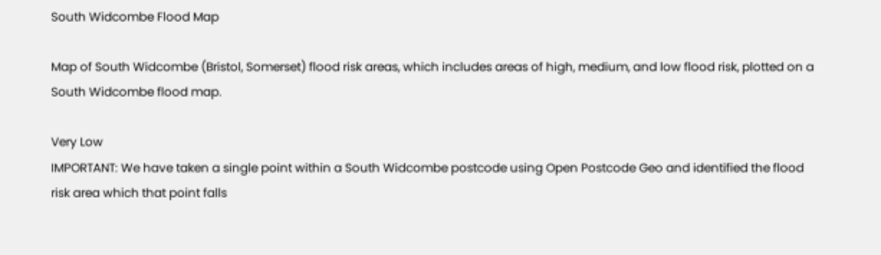South Widcombe Flood Map

Map of South Widcombe (Bristol, Somerset) flood risk areas, which includes areas of high, medium, and low flood risk, plotted on a South Widcombe flood map.

Very Low
IMPORTANT: We have taken a single point within a South Widcombe postcode using Open Postcode Geo and identified the flood risk area which that point falls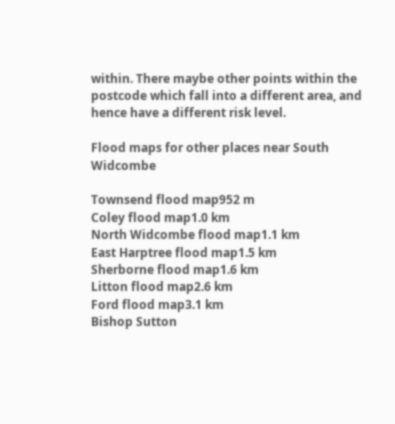within. There maybe other points within the postcode which fall into a different area, and hence have a different risk level.

Flood maps for other places near South Widcombe

Townsend flood map952 m
Coley flood map1.0 km
North Widcombe flood map1.1 km
East Harptree flood map1.5 km
Sherborne flood map1.6 km
Litton flood map2.6 km
Ford flood map3.1 km
Bishop Sutton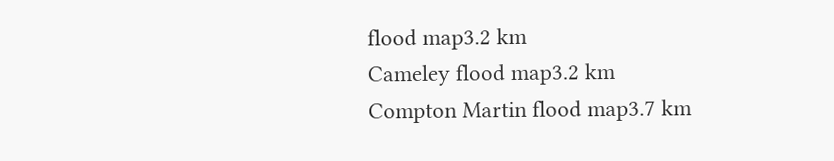flood map3.2 km
Cameley flood map3.2 km
Compton Martin flood map3.7 km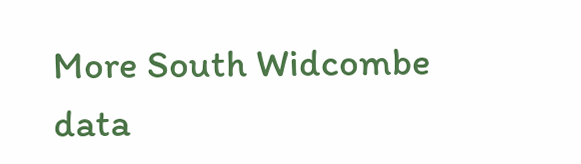More South Widcombe data